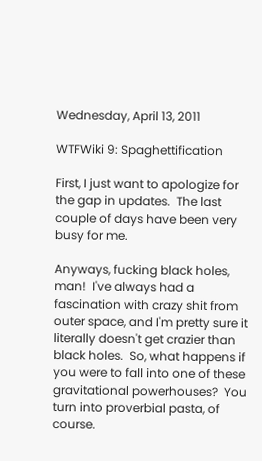Wednesday, April 13, 2011

WTFWiki 9: Spaghettification

First, I just want to apologize for the gap in updates.  The last couple of days have been very busy for me.

Anyways, fucking black holes, man!  I've always had a fascination with crazy shit from outer space, and I'm pretty sure it literally doesn't get crazier than black holes.  So, what happens if you were to fall into one of these gravitational powerhouses?  You turn into proverbial pasta, of course.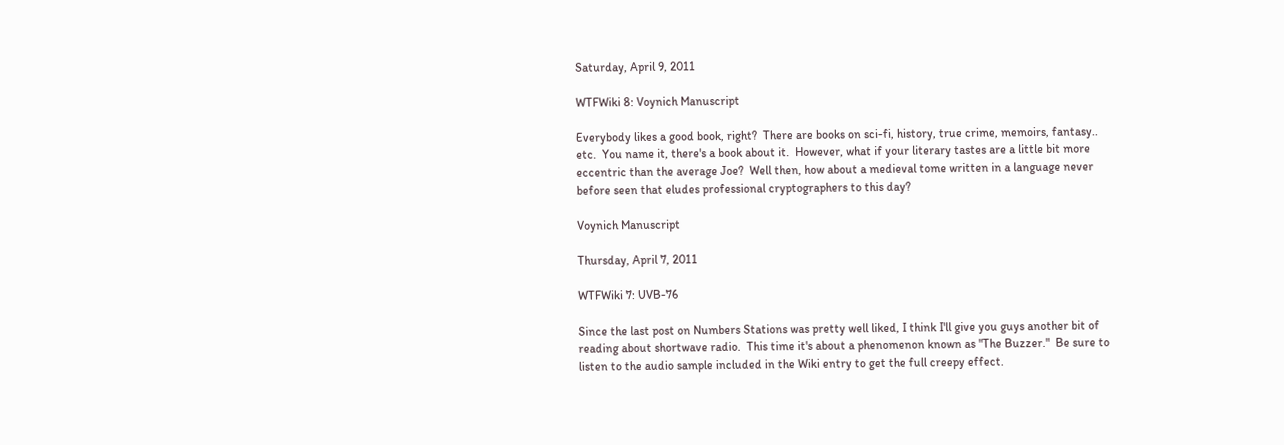Saturday, April 9, 2011

WTFWiki 8: Voynich Manuscript

Everybody likes a good book, right?  There are books on sci-fi, history, true crime, memoirs, fantasy.. etc.  You name it, there's a book about it.  However, what if your literary tastes are a little bit more eccentric than the average Joe?  Well then, how about a medieval tome written in a language never before seen that eludes professional cryptographers to this day?

Voynich Manuscript

Thursday, April 7, 2011

WTFWiki 7: UVB-76

Since the last post on Numbers Stations was pretty well liked, I think I'll give you guys another bit of reading about shortwave radio.  This time it's about a phenomenon known as "The Buzzer."  Be sure to listen to the audio sample included in the Wiki entry to get the full creepy effect.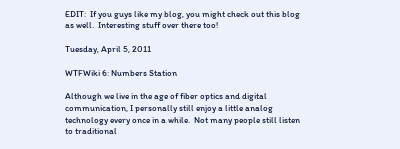EDIT:  If you guys like my blog, you might check out this blog as well.  Interesting stuff over there too!

Tuesday, April 5, 2011

WTFWiki 6: Numbers Station

Although we live in the age of fiber optics and digital communication, I personally still enjoy a little analog technology every once in a while.  Not many people still listen to traditional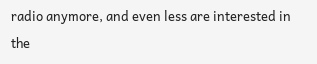radio anymore, and even less are interested in the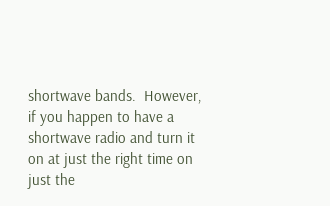shortwave bands.  However, if you happen to have a shortwave radio and turn it on at just the right time on just the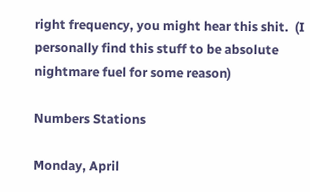right frequency, you might hear this shit.  (I personally find this stuff to be absolute nightmare fuel for some reason)

Numbers Stations

Monday, April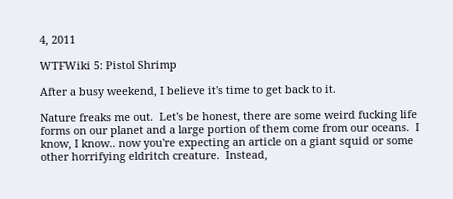4, 2011

WTFWiki 5: Pistol Shrimp

After a busy weekend, I believe it's time to get back to it.

Nature freaks me out.  Let's be honest, there are some weird fucking life forms on our planet and a large portion of them come from our oceans.  I know, I know.. now you're expecting an article on a giant squid or some other horrifying eldritch creature.  Instead,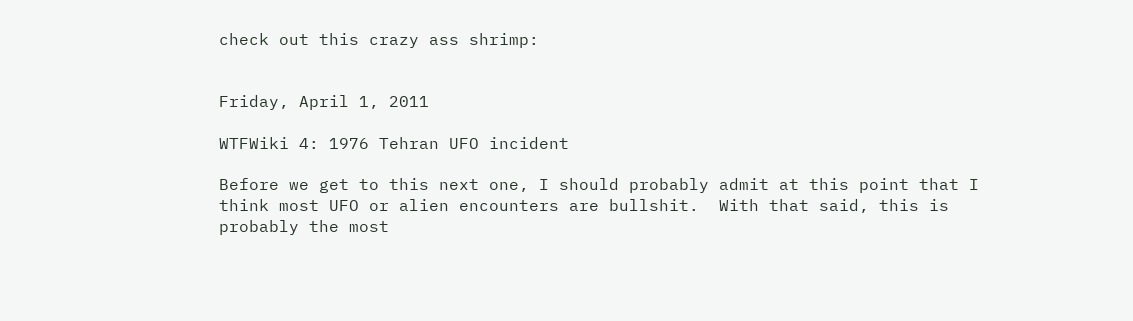check out this crazy ass shrimp:


Friday, April 1, 2011

WTFWiki 4: 1976 Tehran UFO incident

Before we get to this next one, I should probably admit at this point that I think most UFO or alien encounters are bullshit.  With that said, this is probably the most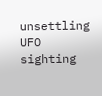unsettling UFO sighting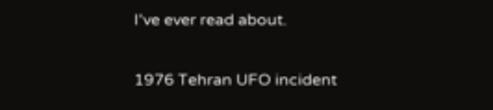I've ever read about.

1976 Tehran UFO incident